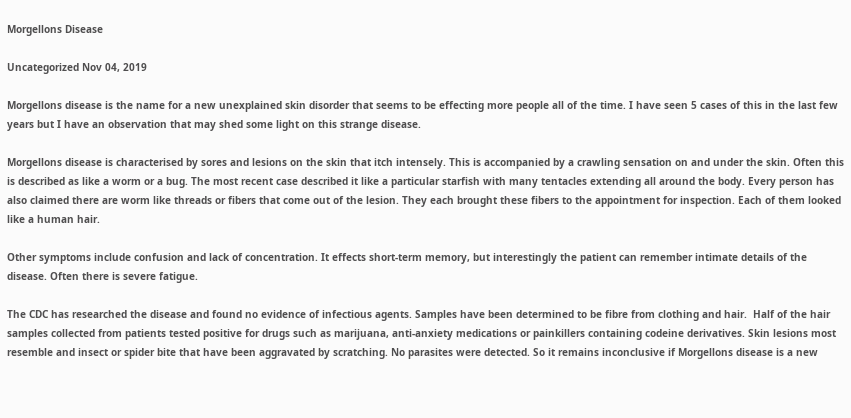Morgellons Disease

Uncategorized Nov 04, 2019

Morgellons disease is the name for a new unexplained skin disorder that seems to be effecting more people all of the time. I have seen 5 cases of this in the last few years but I have an observation that may shed some light on this strange disease.

Morgellons disease is characterised by sores and lesions on the skin that itch intensely. This is accompanied by a crawling sensation on and under the skin. Often this is described as like a worm or a bug. The most recent case described it like a particular starfish with many tentacles extending all around the body. Every person has also claimed there are worm like threads or fibers that come out of the lesion. They each brought these fibers to the appointment for inspection. Each of them looked like a human hair.

Other symptoms include confusion and lack of concentration. It effects short-term memory, but interestingly the patient can remember intimate details of the disease. Often there is severe fatigue.

The CDC has researched the disease and found no evidence of infectious agents. Samples have been determined to be fibre from clothing and hair.  Half of the hair samples collected from patients tested positive for drugs such as marijuana, anti-anxiety medications or painkillers containing codeine derivatives. Skin lesions most resemble and insect or spider bite that have been aggravated by scratching. No parasites were detected. So it remains inconclusive if Morgellons disease is a new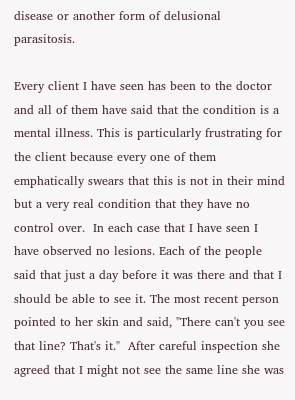disease or another form of delusional parasitosis.

Every client I have seen has been to the doctor and all of them have said that the condition is a mental illness. This is particularly frustrating for the client because every one of them emphatically swears that this is not in their mind but a very real condition that they have no control over.  In each case that I have seen I have observed no lesions. Each of the people said that just a day before it was there and that I should be able to see it. The most recent person pointed to her skin and said, "There can't you see that line? That's it."  After careful inspection she agreed that I might not see the same line she was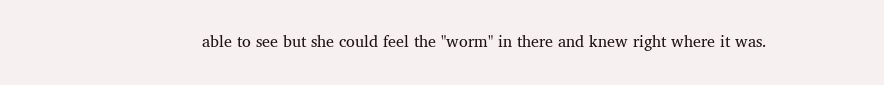able to see but she could feel the "worm" in there and knew right where it was.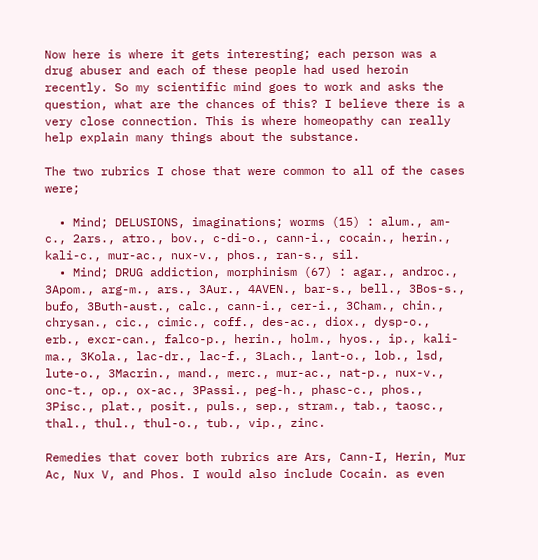Now here is where it gets interesting; each person was a drug abuser and each of these people had used heroin recently. So my scientific mind goes to work and asks the question, what are the chances of this? I believe there is a very close connection. This is where homeopathy can really help explain many things about the substance.

The two rubrics I chose that were common to all of the cases were;

  • Mind; DELUSIONS, imaginations; worms (15) : alum., am-c., 2ars., atro., bov., c-di-o., cann-i., cocain., herin., kali-c., mur-ac., nux-v., phos., ran-s., sil.
  • Mind; DRUG addiction, morphinism (67) : agar., androc., 3Apom., arg-m., ars., 3Aur., 4AVEN., bar-s., bell., 3Bos-s., bufo, 3Buth-aust., calc., cann-i., cer-i., 3Cham., chin., chrysan., cic., cimic., coff., des-ac., diox., dysp-o., erb., excr-can., falco-p., herin., holm., hyos., ip., kali-ma., 3Kola., lac-dr., lac-f., 3Lach., lant-o., lob., lsd, lute-o., 3Macrin., mand., merc., mur-ac., nat-p., nux-v., onc-t., op., ox-ac., 3Passi., peg-h., phasc-c., phos., 3Pisc., plat., posit., puls., sep., stram., tab., taosc., thal., thul., thul-o., tub., vip., zinc.

Remedies that cover both rubrics are Ars, Cann-I, Herin, Mur Ac, Nux V, and Phos. I would also include Cocain. as even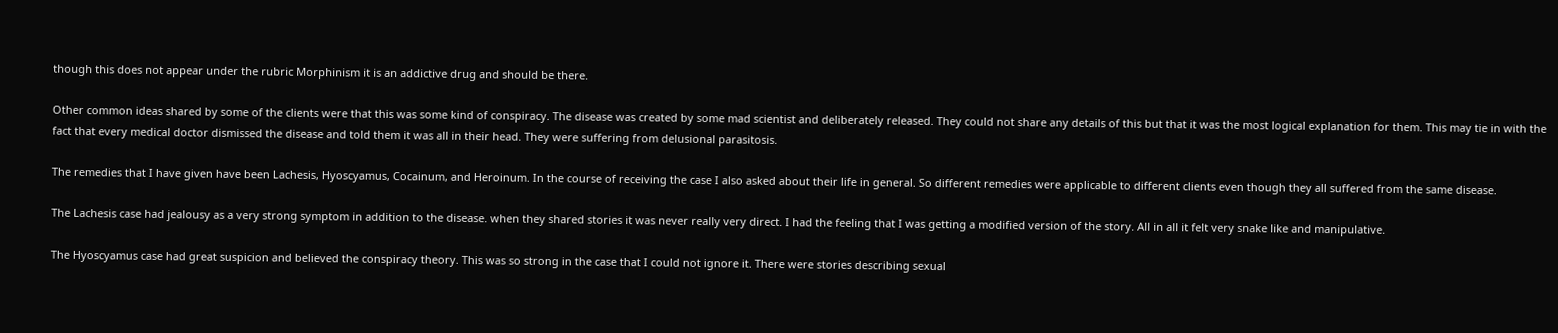though this does not appear under the rubric Morphinism it is an addictive drug and should be there.

Other common ideas shared by some of the clients were that this was some kind of conspiracy. The disease was created by some mad scientist and deliberately released. They could not share any details of this but that it was the most logical explanation for them. This may tie in with the fact that every medical doctor dismissed the disease and told them it was all in their head. They were suffering from delusional parasitosis.

The remedies that I have given have been Lachesis, Hyoscyamus, Cocainum, and Heroinum. In the course of receiving the case I also asked about their life in general. So different remedies were applicable to different clients even though they all suffered from the same disease.

The Lachesis case had jealousy as a very strong symptom in addition to the disease. when they shared stories it was never really very direct. I had the feeling that I was getting a modified version of the story. All in all it felt very snake like and manipulative.

The Hyoscyamus case had great suspicion and believed the conspiracy theory. This was so strong in the case that I could not ignore it. There were stories describing sexual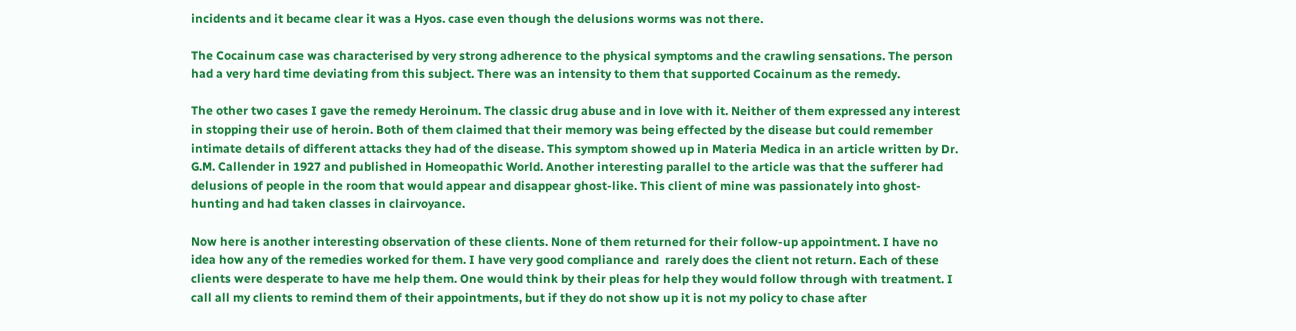incidents and it became clear it was a Hyos. case even though the delusions worms was not there.

The Cocainum case was characterised by very strong adherence to the physical symptoms and the crawling sensations. The person had a very hard time deviating from this subject. There was an intensity to them that supported Cocainum as the remedy.

The other two cases I gave the remedy Heroinum. The classic drug abuse and in love with it. Neither of them expressed any interest in stopping their use of heroin. Both of them claimed that their memory was being effected by the disease but could remember intimate details of different attacks they had of the disease. This symptom showed up in Materia Medica in an article written by Dr. G.M. Callender in 1927 and published in Homeopathic World. Another interesting parallel to the article was that the sufferer had delusions of people in the room that would appear and disappear ghost-like. This client of mine was passionately into ghost-hunting and had taken classes in clairvoyance.

Now here is another interesting observation of these clients. None of them returned for their follow-up appointment. I have no idea how any of the remedies worked for them. I have very good compliance and  rarely does the client not return. Each of these clients were desperate to have me help them. One would think by their pleas for help they would follow through with treatment. I call all my clients to remind them of their appointments, but if they do not show up it is not my policy to chase after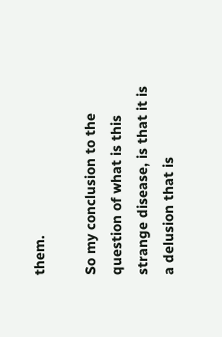them.

So my conclusion to the question of what is this strange disease, is that it is a delusion that is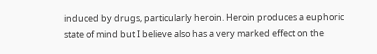induced by drugs, particularly heroin. Heroin produces a euphoric state of mind but I believe also has a very marked effect on the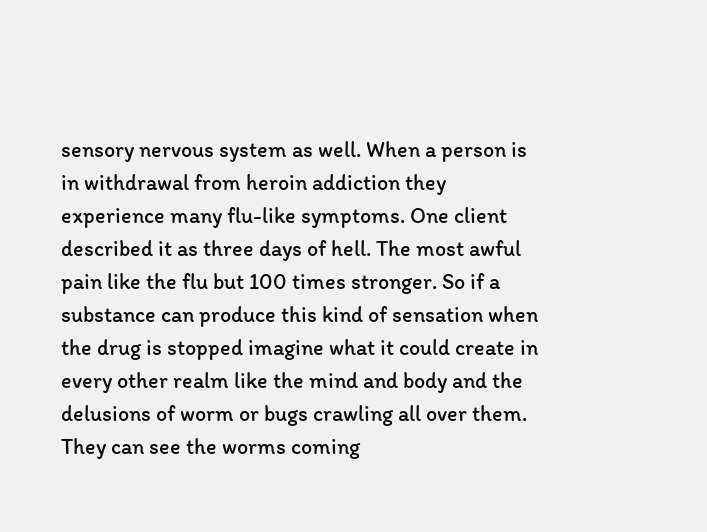sensory nervous system as well. When a person is in withdrawal from heroin addiction they experience many flu-like symptoms. One client described it as three days of hell. The most awful pain like the flu but 100 times stronger. So if a substance can produce this kind of sensation when the drug is stopped imagine what it could create in every other realm like the mind and body and the delusions of worm or bugs crawling all over them. They can see the worms coming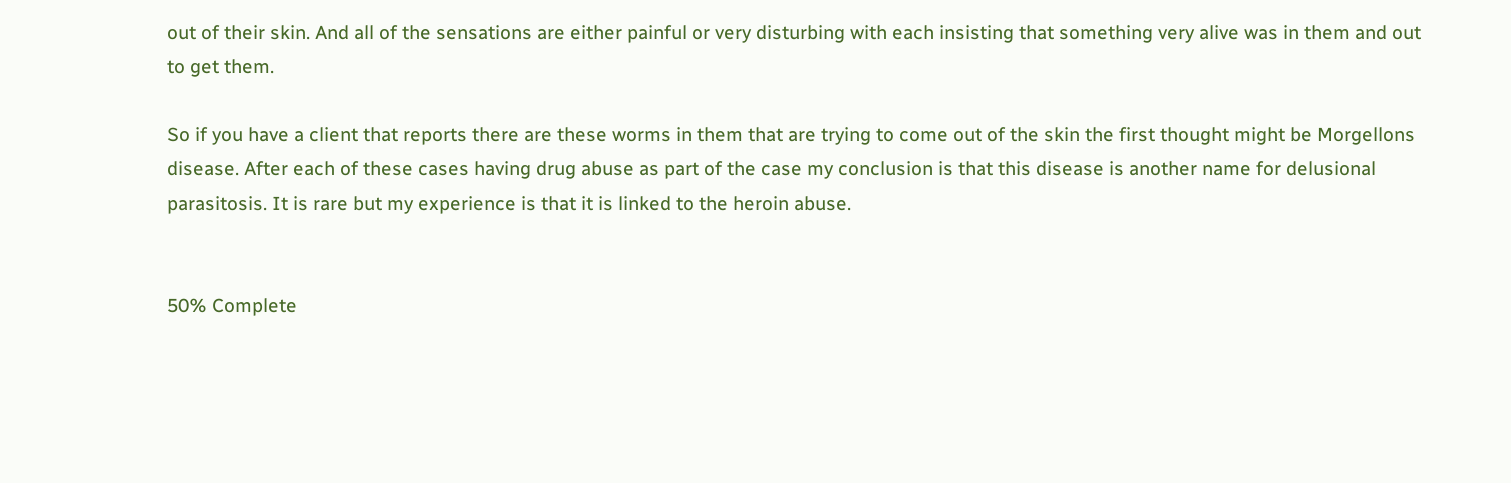out of their skin. And all of the sensations are either painful or very disturbing with each insisting that something very alive was in them and out to get them.

So if you have a client that reports there are these worms in them that are trying to come out of the skin the first thought might be Morgellons disease. After each of these cases having drug abuse as part of the case my conclusion is that this disease is another name for delusional parasitosis. It is rare but my experience is that it is linked to the heroin abuse.


50% Complete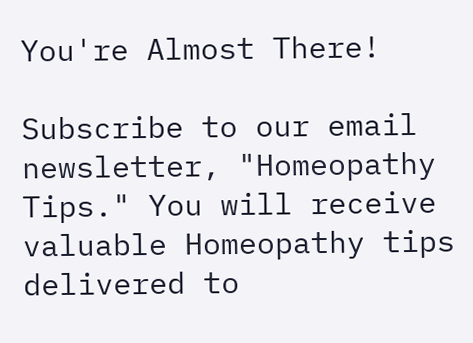You're Almost There!

Subscribe to our email newsletter, "Homeopathy Tips." You will receive valuable Homeopathy tips delivered to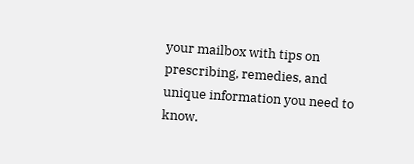your mailbox with tips on prescribing, remedies, and unique information you need to know.